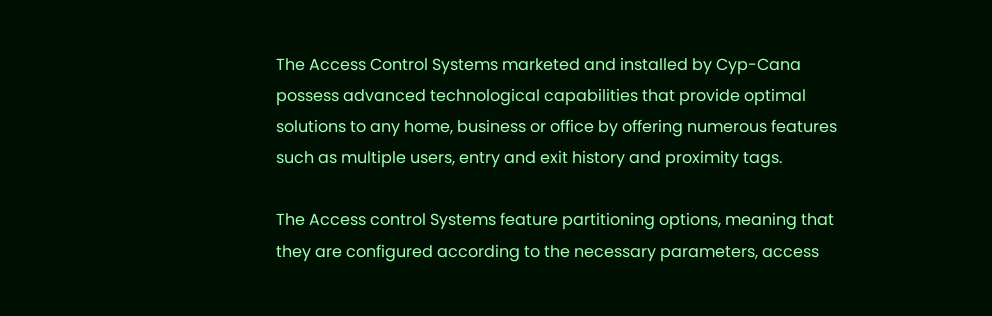The Access Control Systems marketed and installed by Cyp-Cana possess advanced technological capabilities that provide optimal solutions to any home, business or office by offering numerous features such as multiple users, entry and exit history and proximity tags.

The Access control Systems feature partitioning options, meaning that they are configured according to the necessary parameters, access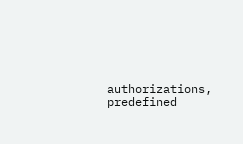authorizations, predefined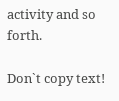activity and so forth.

Don`t copy text!